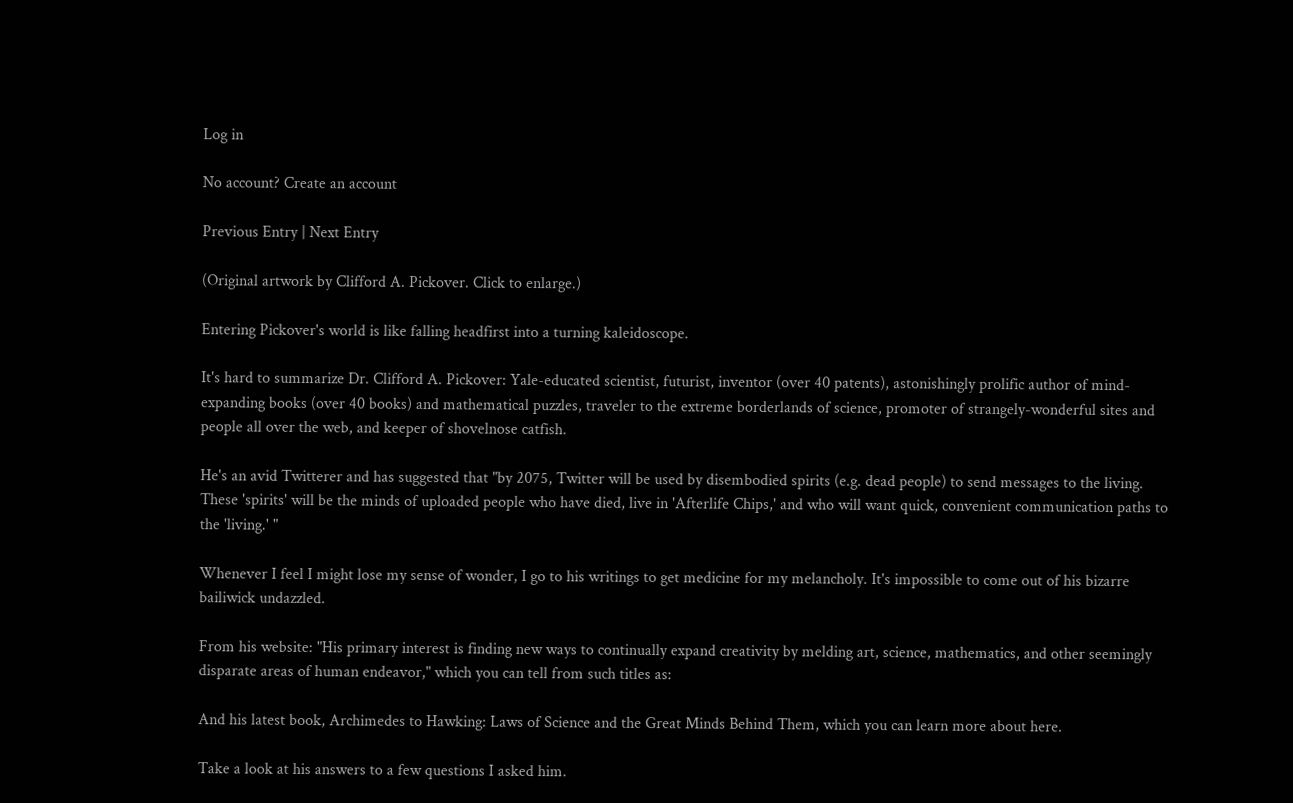Log in

No account? Create an account

Previous Entry | Next Entry

(Original artwork by Clifford A. Pickover. Click to enlarge.)

Entering Pickover's world is like falling headfirst into a turning kaleidoscope.

It's hard to summarize Dr. Clifford A. Pickover: Yale-educated scientist, futurist, inventor (over 40 patents), astonishingly prolific author of mind-expanding books (over 40 books) and mathematical puzzles, traveler to the extreme borderlands of science, promoter of strangely-wonderful sites and people all over the web, and keeper of shovelnose catfish.

He's an avid Twitterer and has suggested that "by 2075, Twitter will be used by disembodied spirits (e.g. dead people) to send messages to the living. These 'spirits' will be the minds of uploaded people who have died, live in 'Afterlife Chips,' and who will want quick, convenient communication paths to the 'living.' "

Whenever I feel I might lose my sense of wonder, I go to his writings to get medicine for my melancholy. It's impossible to come out of his bizarre bailiwick undazzled.

From his website: "His primary interest is finding new ways to continually expand creativity by melding art, science, mathematics, and other seemingly disparate areas of human endeavor," which you can tell from such titles as:

And his latest book, Archimedes to Hawking: Laws of Science and the Great Minds Behind Them, which you can learn more about here.

Take a look at his answers to a few questions I asked him.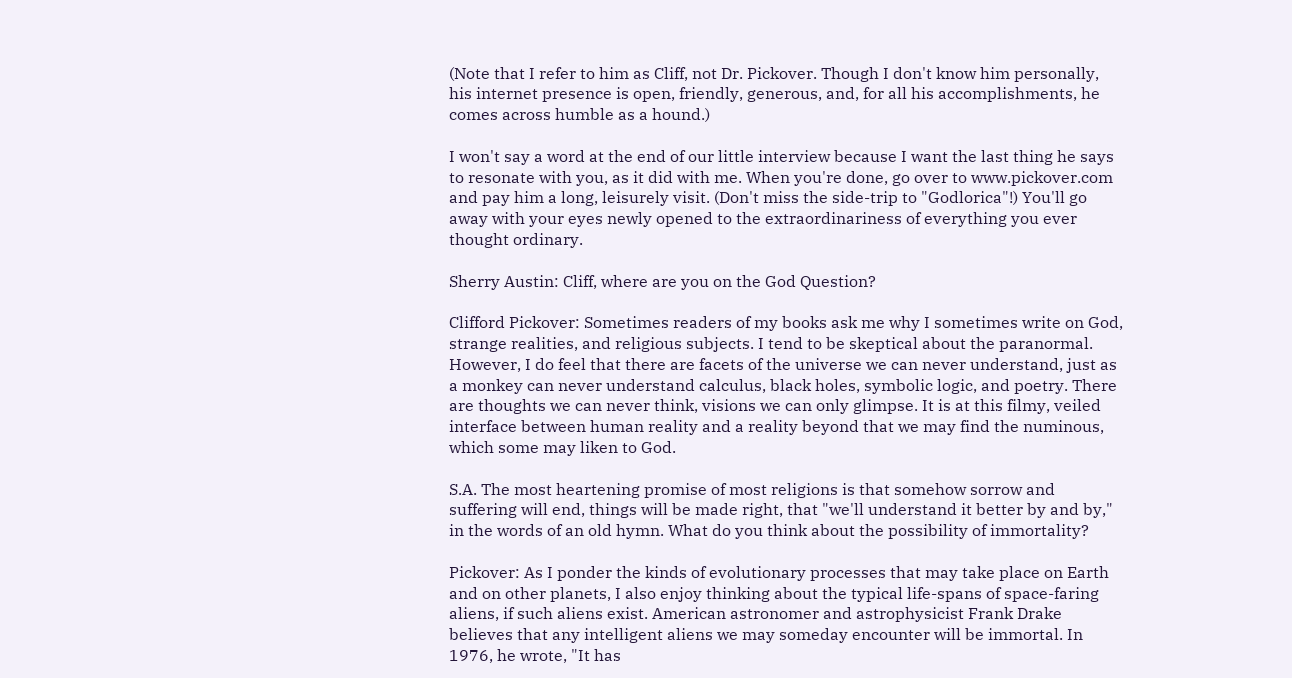(Note that I refer to him as Cliff, not Dr. Pickover. Though I don't know him personally, his internet presence is open, friendly, generous, and, for all his accomplishments, he comes across humble as a hound.)

I won't say a word at the end of our little interview because I want the last thing he says to resonate with you, as it did with me. When you're done, go over to www.pickover.com and pay him a long, leisurely visit. (Don't miss the side-trip to "Godlorica"!) You'll go away with your eyes newly opened to the extraordinariness of everything you ever thought ordinary.

Sherry Austin: Cliff, where are you on the God Question?

Clifford Pickover: Sometimes readers of my books ask me why I sometimes write on God, strange realities, and religious subjects. I tend to be skeptical about the paranormal. However, I do feel that there are facets of the universe we can never understand, just as a monkey can never understand calculus, black holes, symbolic logic, and poetry. There are thoughts we can never think, visions we can only glimpse. It is at this filmy, veiled interface between human reality and a reality beyond that we may find the numinous, which some may liken to God.

S.A. The most heartening promise of most religions is that somehow sorrow and suffering will end, things will be made right, that "we'll understand it better by and by," in the words of an old hymn. What do you think about the possibility of immortality?

Pickover: As I ponder the kinds of evolutionary processes that may take place on Earth and on other planets, I also enjoy thinking about the typical life-spans of space-faring aliens, if such aliens exist. American astronomer and astrophysicist Frank Drake believes that any intelligent aliens we may someday encounter will be immortal. In 1976, he wrote, "It has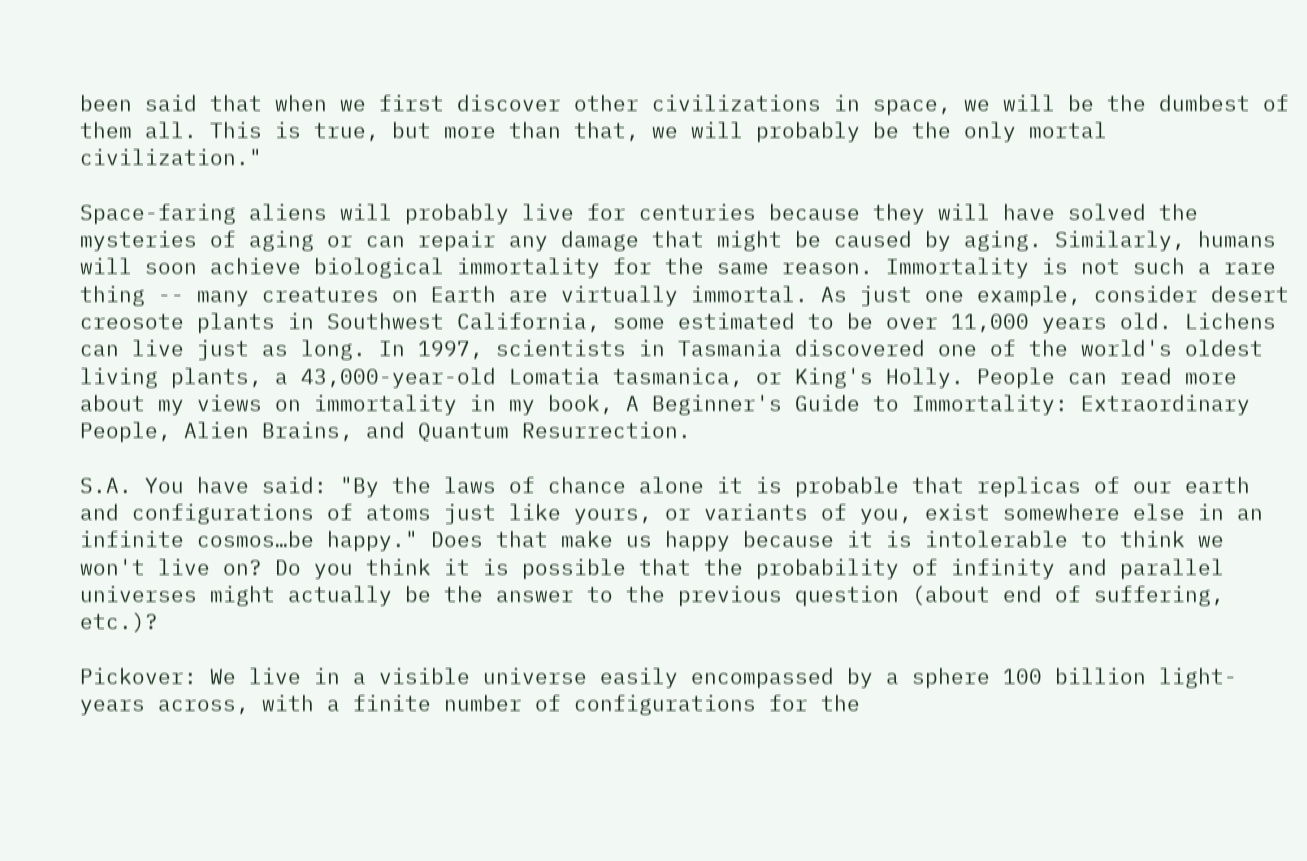been said that when we first discover other civilizations in space, we will be the dumbest of them all. This is true, but more than that, we will probably be the only mortal civilization."

Space-faring aliens will probably live for centuries because they will have solved the mysteries of aging or can repair any damage that might be caused by aging. Similarly, humans will soon achieve biological immortality for the same reason. Immortality is not such a rare thing -- many creatures on Earth are virtually immortal. As just one example, consider desert creosote plants in Southwest California, some estimated to be over 11,000 years old. Lichens can live just as long. In 1997, scientists in Tasmania discovered one of the world's oldest living plants, a 43,000-year-old Lomatia tasmanica, or King's Holly. People can read more about my views on immortality in my book, A Beginner's Guide to Immortality: Extraordinary People, Alien Brains, and Quantum Resurrection.

S.A. You have said: "By the laws of chance alone it is probable that replicas of our earth and configurations of atoms just like yours, or variants of you, exist somewhere else in an infinite cosmos…be happy." Does that make us happy because it is intolerable to think we won't live on? Do you think it is possible that the probability of infinity and parallel universes might actually be the answer to the previous question (about end of suffering, etc.)?

Pickover: We live in a visible universe easily encompassed by a sphere 100 billion light-years across, with a finite number of configurations for the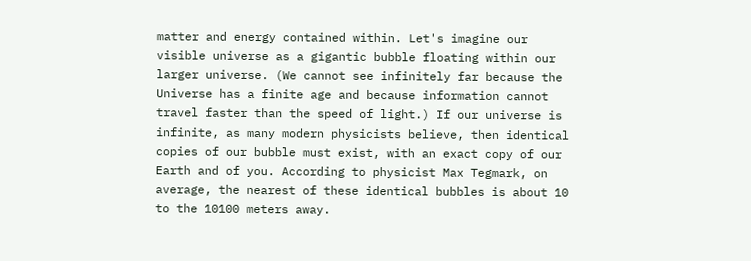matter and energy contained within. Let's imagine our visible universe as a gigantic bubble floating within our larger universe. (We cannot see infinitely far because the Universe has a finite age and because information cannot travel faster than the speed of light.) If our universe is infinite, as many modern physicists believe, then identical copies of our bubble must exist, with an exact copy of our Earth and of you. According to physicist Max Tegmark, on average, the nearest of these identical bubbles is about 10 to the 10100 meters away.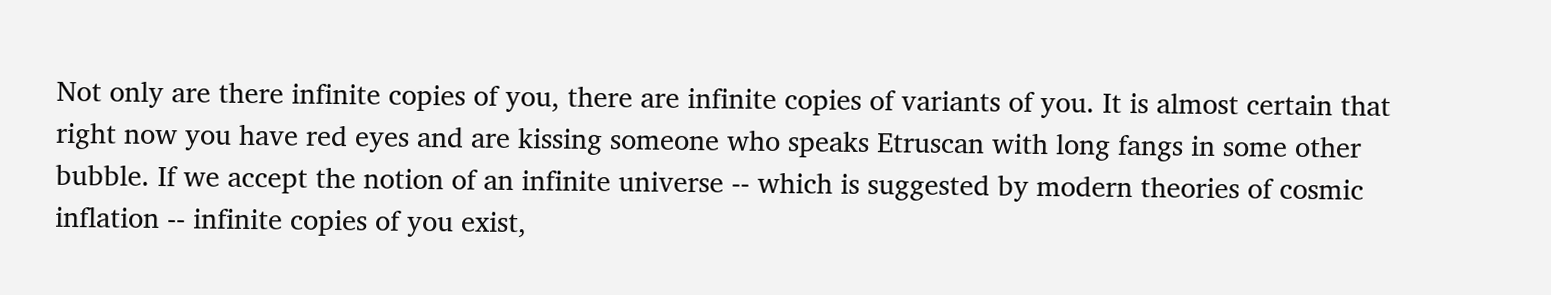Not only are there infinite copies of you, there are infinite copies of variants of you. It is almost certain that right now you have red eyes and are kissing someone who speaks Etruscan with long fangs in some other bubble. If we accept the notion of an infinite universe -- which is suggested by modern theories of cosmic inflation -- infinite copies of you exist,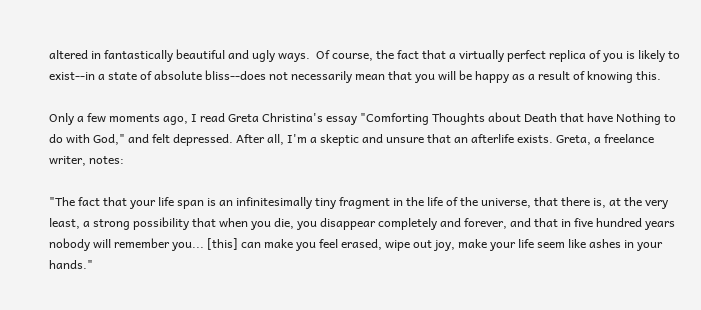altered in fantastically beautiful and ugly ways.  Of course, the fact that a virtually perfect replica of you is likely to exist--in a state of absolute bliss--does not necessarily mean that you will be happy as a result of knowing this.

Only a few moments ago, I read Greta Christina's essay "Comforting Thoughts about Death that have Nothing to do with God," and felt depressed. After all, I'm a skeptic and unsure that an afterlife exists. Greta, a freelance writer, notes:

"The fact that your life span is an infinitesimally tiny fragment in the life of the universe, that there is, at the very least, a strong possibility that when you die, you disappear completely and forever, and that in five hundred years nobody will remember you... [this] can make you feel erased, wipe out joy, make your life seem like ashes in your hands."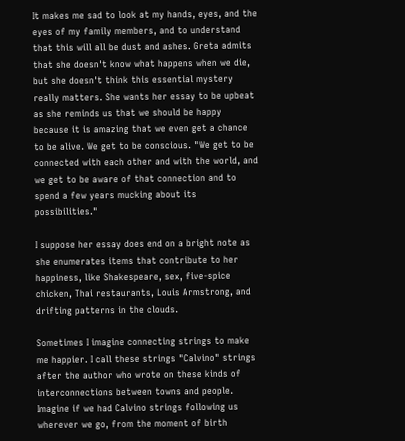It makes me sad to look at my hands, eyes, and the eyes of my family members, and to understand that this will all be dust and ashes. Greta admits that she doesn't know what happens when we die, but she doesn't think this essential mystery really matters. She wants her essay to be upbeat as she reminds us that we should be happy because it is amazing that we even get a chance to be alive. We get to be conscious. "We get to be connected with each other and with the world, and we get to be aware of that connection and to spend a few years mucking about its possibilities."

I suppose her essay does end on a bright note as she enumerates items that contribute to her happiness, like Shakespeare, sex, five-spice chicken, Thai restaurants, Louis Armstrong, and drifting patterns in the clouds.

Sometimes I imagine connecting strings to make me happier. I call these strings "Calvino" strings after the author who wrote on these kinds of interconnections between towns and people. Imagine if we had Calvino strings following us wherever we go, from the moment of birth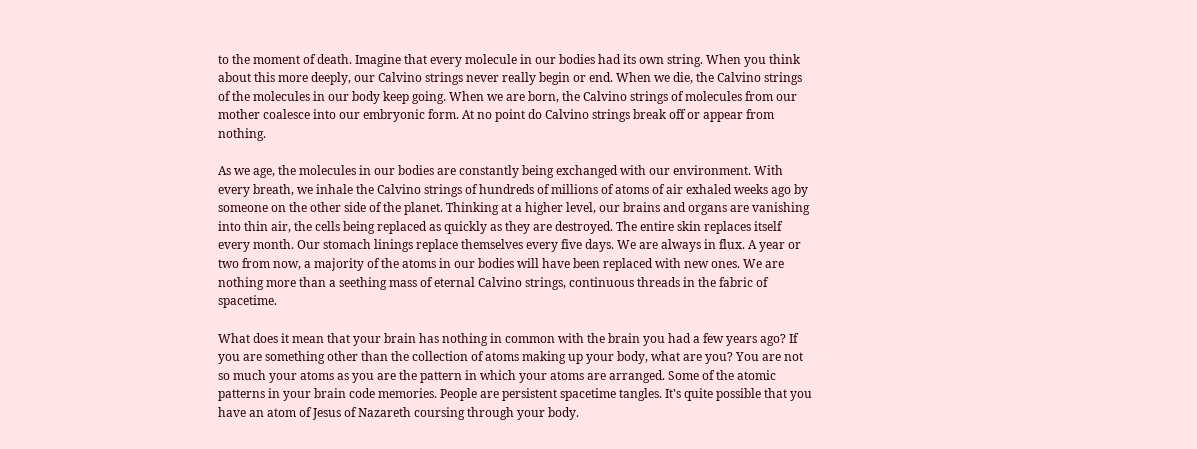to the moment of death. Imagine that every molecule in our bodies had its own string. When you think about this more deeply, our Calvino strings never really begin or end. When we die, the Calvino strings of the molecules in our body keep going. When we are born, the Calvino strings of molecules from our mother coalesce into our embryonic form. At no point do Calvino strings break off or appear from nothing.

As we age, the molecules in our bodies are constantly being exchanged with our environment. With every breath, we inhale the Calvino strings of hundreds of millions of atoms of air exhaled weeks ago by someone on the other side of the planet. Thinking at a higher level, our brains and organs are vanishing into thin air, the cells being replaced as quickly as they are destroyed. The entire skin replaces itself every month. Our stomach linings replace themselves every five days. We are always in flux. A year or two from now, a majority of the atoms in our bodies will have been replaced with new ones. We are nothing more than a seething mass of eternal Calvino strings, continuous threads in the fabric of spacetime.

What does it mean that your brain has nothing in common with the brain you had a few years ago? If you are something other than the collection of atoms making up your body, what are you? You are not so much your atoms as you are the pattern in which your atoms are arranged. Some of the atomic patterns in your brain code memories. People are persistent spacetime tangles. It's quite possible that you have an atom of Jesus of Nazareth coursing through your body.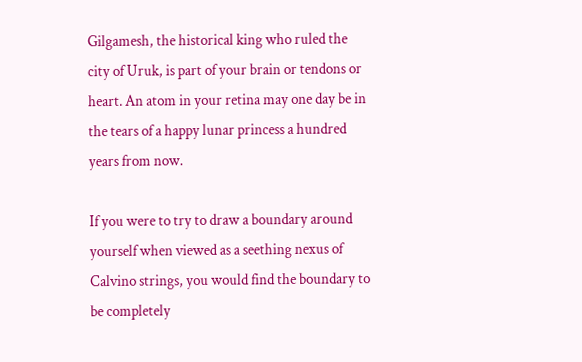Gilgamesh, the historical king who ruled the city of Uruk, is part of your brain or tendons or heart. An atom in your retina may one day be in the tears of a happy lunar princess a hundred years from now.

If you were to try to draw a boundary around yourself when viewed as a seething nexus of Calvino strings, you would find the boundary to be completely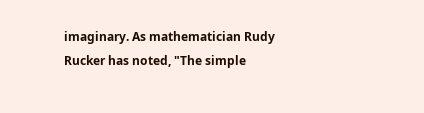imaginary. As mathematician Rudy Rucker has noted, "The simple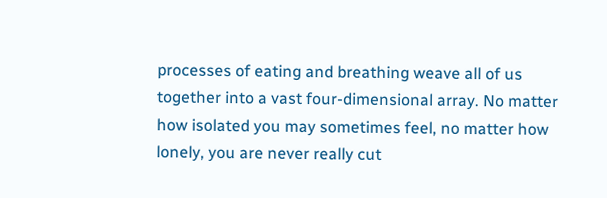processes of eating and breathing weave all of us together into a vast four-dimensional array. No matter how isolated you may sometimes feel, no matter how lonely, you are never really cut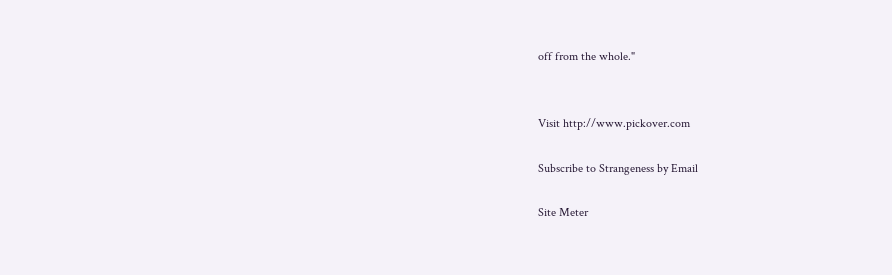off from the whole."


Visit http://www.pickover.com

Subscribe to Strangeness by Email

Site Meter